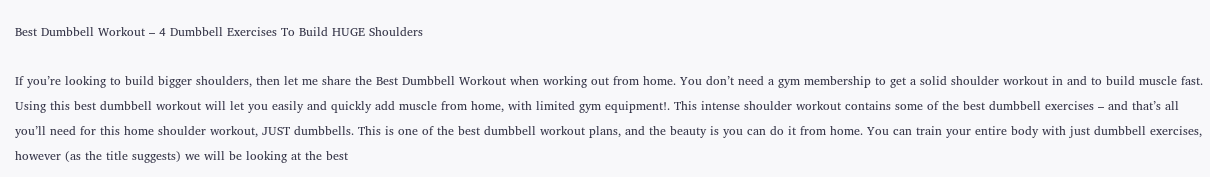Best Dumbbell Workout – 4 Dumbbell Exercises To Build HUGE Shoulders

If you’re looking to build bigger shoulders, then let me share the Best Dumbbell Workout when working out from home. You don’t need a gym membership to get a solid shoulder workout in and to build muscle fast. Using this best dumbbell workout will let you easily and quickly add muscle from home, with limited gym equipment!. This intense shoulder workout contains some of the best dumbbell exercises – and that’s all you’ll need for this home shoulder workout, JUST dumbbells. This is one of the best dumbbell workout plans, and the beauty is you can do it from home. You can train your entire body with just dumbbell exercises, however (as the title suggests) we will be looking at the best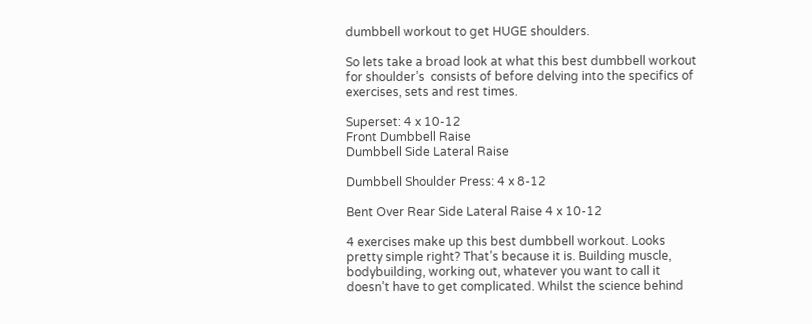dumbbell workout to get HUGE shoulders.

So lets take a broad look at what this best dumbbell workout for shoulder’s  consists of before delving into the specifics of exercises, sets and rest times.

Superset: 4 x 10-12
Front Dumbbell Raise
Dumbbell Side Lateral Raise

Dumbbell Shoulder Press: 4 x 8-12

Bent Over Rear Side Lateral Raise 4 x 10-12

4 exercises make up this best dumbbell workout. Looks pretty simple right? That’s because it is. Building muscle, bodybuilding, working out, whatever you want to call it doesn’t have to get complicated. Whilst the science behind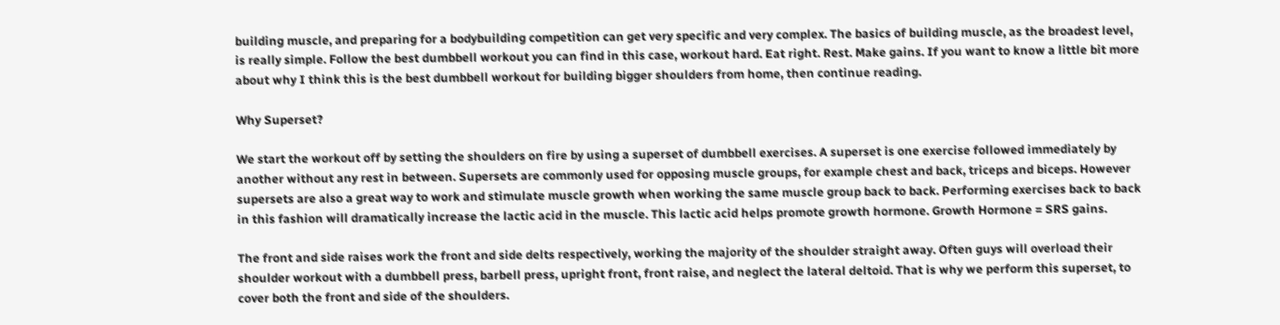building muscle, and preparing for a bodybuilding competition can get very specific and very complex. The basics of building muscle, as the broadest level, is really simple. Follow the best dumbbell workout you can find in this case, workout hard. Eat right. Rest. Make gains. If you want to know a little bit more about why I think this is the best dumbbell workout for building bigger shoulders from home, then continue reading.

Why Superset?

We start the workout off by setting the shoulders on fire by using a superset of dumbbell exercises. A superset is one exercise followed immediately by another without any rest in between. Supersets are commonly used for opposing muscle groups, for example chest and back, triceps and biceps. However supersets are also a great way to work and stimulate muscle growth when working the same muscle group back to back. Performing exercises back to back in this fashion will dramatically increase the lactic acid in the muscle. This lactic acid helps promote growth hormone. Growth Hormone = SRS gains.

The front and side raises work the front and side delts respectively, working the majority of the shoulder straight away. Often guys will overload their shoulder workout with a dumbbell press, barbell press, upright front, front raise, and neglect the lateral deltoid. That is why we perform this superset, to cover both the front and side of the shoulders.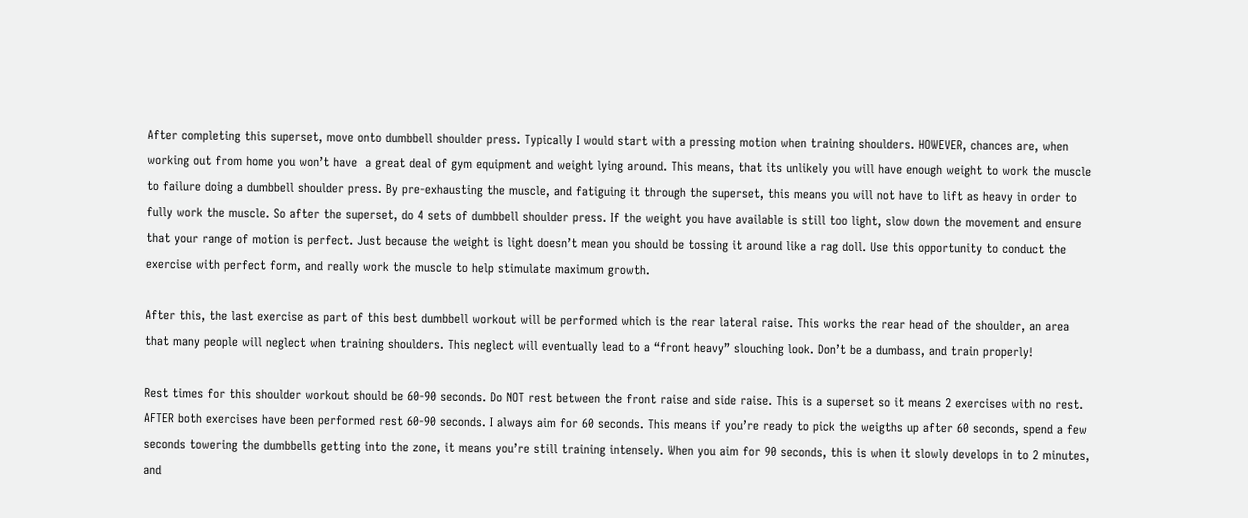After completing this superset, move onto dumbbell shoulder press. Typically I would start with a pressing motion when training shoulders. HOWEVER, chances are, when working out from home you won’t have  a great deal of gym equipment and weight lying around. This means, that its unlikely you will have enough weight to work the muscle to failure doing a dumbbell shoulder press. By pre-exhausting the muscle, and fatiguing it through the superset, this means you will not have to lift as heavy in order to fully work the muscle. So after the superset, do 4 sets of dumbbell shoulder press. If the weight you have available is still too light, slow down the movement and ensure that your range of motion is perfect. Just because the weight is light doesn’t mean you should be tossing it around like a rag doll. Use this opportunity to conduct the exercise with perfect form, and really work the muscle to help stimulate maximum growth.

After this, the last exercise as part of this best dumbbell workout will be performed which is the rear lateral raise. This works the rear head of the shoulder, an area that many people will neglect when training shoulders. This neglect will eventually lead to a “front heavy” slouching look. Don’t be a dumbass, and train properly!

Rest times for this shoulder workout should be 60-90 seconds. Do NOT rest between the front raise and side raise. This is a superset so it means 2 exercises with no rest. AFTER both exercises have been performed rest 60-90 seconds. I always aim for 60 seconds. This means if you’re ready to pick the weigths up after 60 seconds, spend a few seconds towering the dumbbells getting into the zone, it means you’re still training intensely. When you aim for 90 seconds, this is when it slowly develops in to 2 minutes, and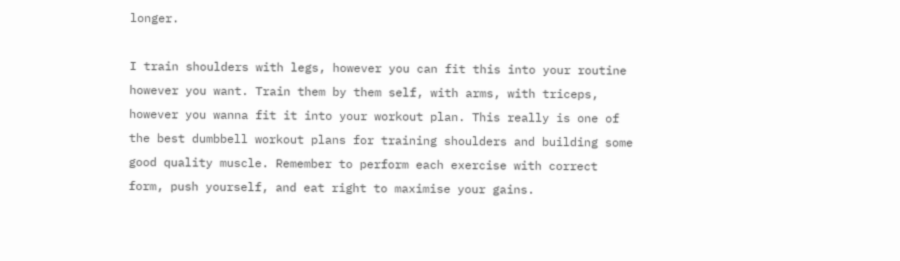longer.

I train shoulders with legs, however you can fit this into your routine however you want. Train them by them self, with arms, with triceps, however you wanna fit it into your workout plan. This really is one of the best dumbbell workout plans for training shoulders and building some good quality muscle. Remember to perform each exercise with correct form, push yourself, and eat right to maximise your gains.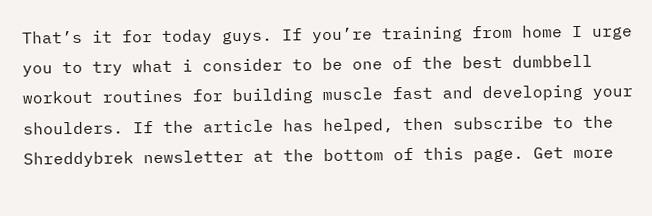That’s it for today guys. If you’re training from home I urge you to try what i consider to be one of the best dumbbell workout routines for building muscle fast and developing your shoulders. If the article has helped, then subscribe to the Shreddybrek newsletter at the bottom of this page. Get more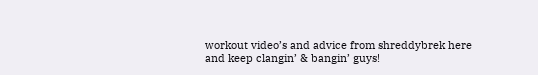workout video’s and advice from shreddybrek here and keep clangin’ & bangin’ guys!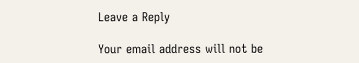Leave a Reply

Your email address will not be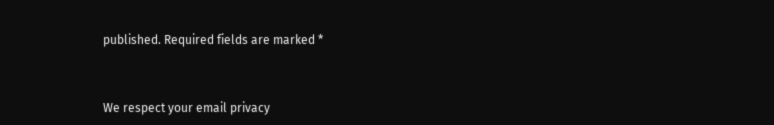published. Required fields are marked *



We respect your email privacy